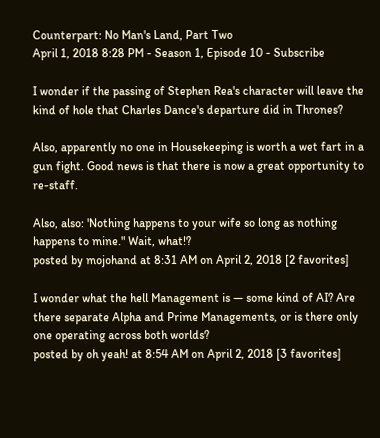Counterpart: No Man's Land, Part Two
April 1, 2018 8:28 PM - Season 1, Episode 10 - Subscribe

I wonder if the passing of Stephen Rea's character will leave the kind of hole that Charles Dance's departure did in Thrones?

Also, apparently no one in Housekeeping is worth a wet fart in a gun fight. Good news is that there is now a great opportunity to re-staff.

Also, also: 'Nothing happens to your wife so long as nothing happens to mine." Wait, what!?
posted by mojohand at 8:31 AM on April 2, 2018 [2 favorites]

I wonder what the hell Management is — some kind of AI? Are there separate Alpha and Prime Managements, or is there only one operating across both worlds?
posted by oh yeah! at 8:54 AM on April 2, 2018 [3 favorites]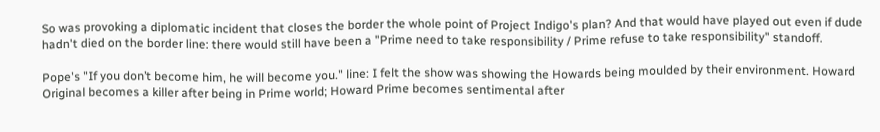So was provoking a diplomatic incident that closes the border the whole point of Project Indigo's plan? And that would have played out even if dude hadn't died on the border line: there would still have been a "Prime need to take responsibility / Prime refuse to take responsibility" standoff.

Pope's "If you don’t become him, he will become you." line: I felt the show was showing the Howards being moulded by their environment. Howard Original becomes a killer after being in Prime world; Howard Prime becomes sentimental after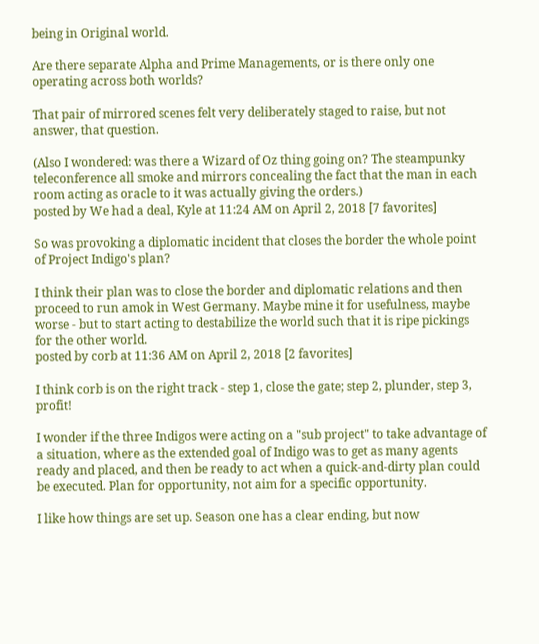being in Original world.

Are there separate Alpha and Prime Managements, or is there only one operating across both worlds?

That pair of mirrored scenes felt very deliberately staged to raise, but not answer, that question.

(Also I wondered: was there a Wizard of Oz thing going on? The steampunky teleconference all smoke and mirrors concealing the fact that the man in each room acting as oracle to it was actually giving the orders.)
posted by We had a deal, Kyle at 11:24 AM on April 2, 2018 [7 favorites]

So was provoking a diplomatic incident that closes the border the whole point of Project Indigo's plan?

I think their plan was to close the border and diplomatic relations and then proceed to run amok in West Germany. Maybe mine it for usefulness, maybe worse - but to start acting to destabilize the world such that it is ripe pickings for the other world.
posted by corb at 11:36 AM on April 2, 2018 [2 favorites]

I think corb is on the right track - step 1, close the gate; step 2, plunder, step 3, profit!

I wonder if the three Indigos were acting on a "sub project" to take advantage of a situation, where as the extended goal of Indigo was to get as many agents ready and placed, and then be ready to act when a quick-and-dirty plan could be executed. Plan for opportunity, not aim for a specific opportunity.

I like how things are set up. Season one has a clear ending, but now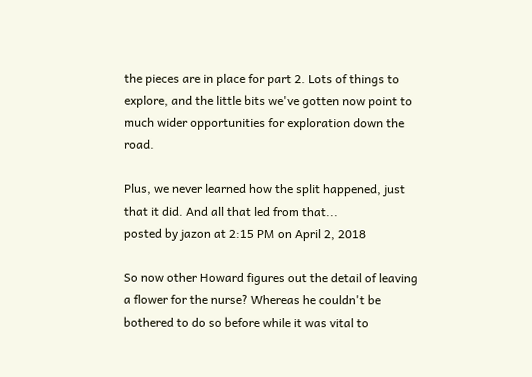the pieces are in place for part 2. Lots of things to explore, and the little bits we've gotten now point to much wider opportunities for exploration down the road.

Plus, we never learned how the split happened, just that it did. And all that led from that...
posted by jazon at 2:15 PM on April 2, 2018

So now other Howard figures out the detail of leaving a flower for the nurse? Whereas he couldn't be bothered to do so before while it was vital to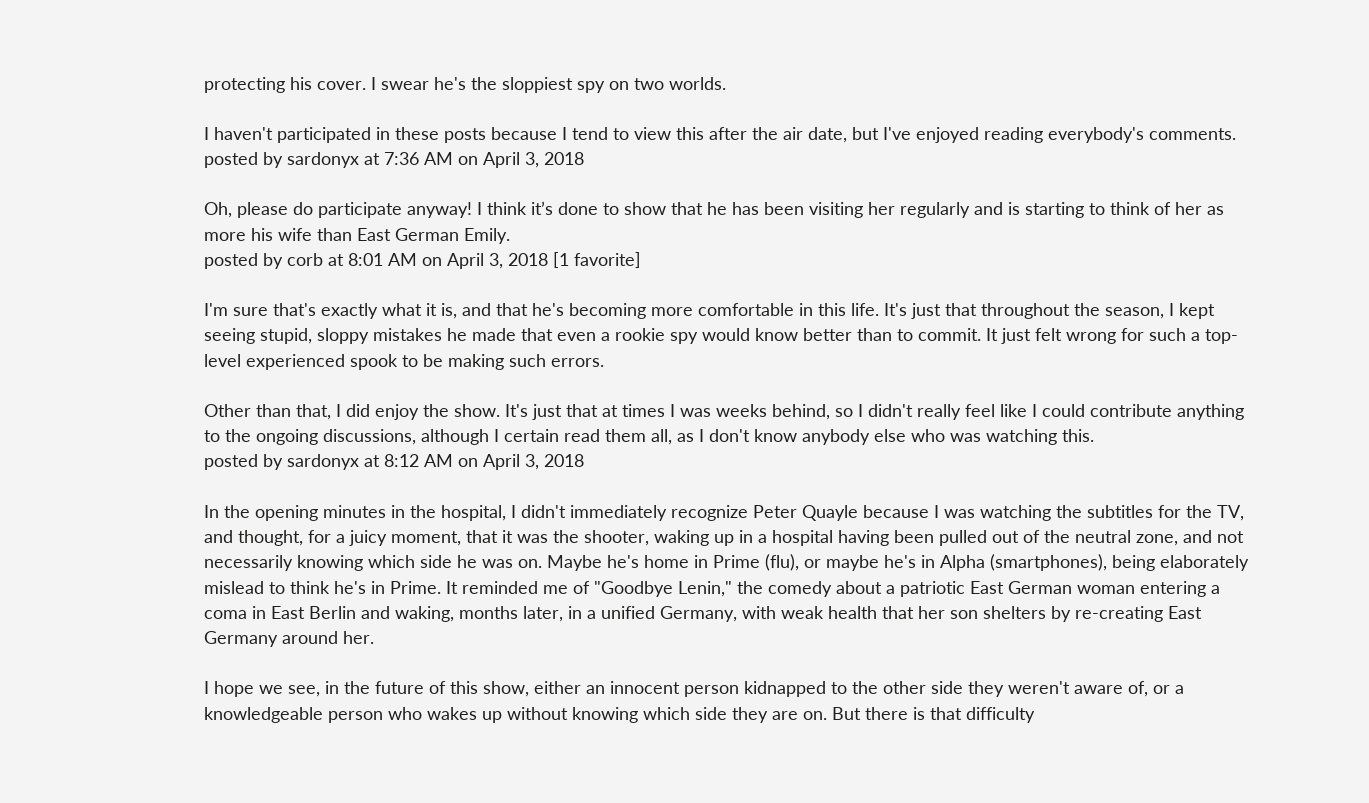protecting his cover. I swear he's the sloppiest spy on two worlds.

I haven't participated in these posts because I tend to view this after the air date, but I've enjoyed reading everybody's comments.
posted by sardonyx at 7:36 AM on April 3, 2018

Oh, please do participate anyway! I think it’s done to show that he has been visiting her regularly and is starting to think of her as more his wife than East German Emily.
posted by corb at 8:01 AM on April 3, 2018 [1 favorite]

I'm sure that's exactly what it is, and that he's becoming more comfortable in this life. It's just that throughout the season, I kept seeing stupid, sloppy mistakes he made that even a rookie spy would know better than to commit. It just felt wrong for such a top-level experienced spook to be making such errors.

Other than that, I did enjoy the show. It's just that at times I was weeks behind, so I didn't really feel like I could contribute anything to the ongoing discussions, although I certain read them all, as I don't know anybody else who was watching this.
posted by sardonyx at 8:12 AM on April 3, 2018

In the opening minutes in the hospital, I didn't immediately recognize Peter Quayle because I was watching the subtitles for the TV, and thought, for a juicy moment, that it was the shooter, waking up in a hospital having been pulled out of the neutral zone, and not necessarily knowing which side he was on. Maybe he's home in Prime (flu), or maybe he's in Alpha (smartphones), being elaborately mislead to think he's in Prime. It reminded me of "Goodbye Lenin," the comedy about a patriotic East German woman entering a coma in East Berlin and waking, months later, in a unified Germany, with weak health that her son shelters by re-creating East Germany around her.

I hope we see, in the future of this show, either an innocent person kidnapped to the other side they weren't aware of, or a knowledgeable person who wakes up without knowing which side they are on. But there is that difficulty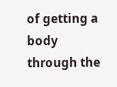of getting a body through the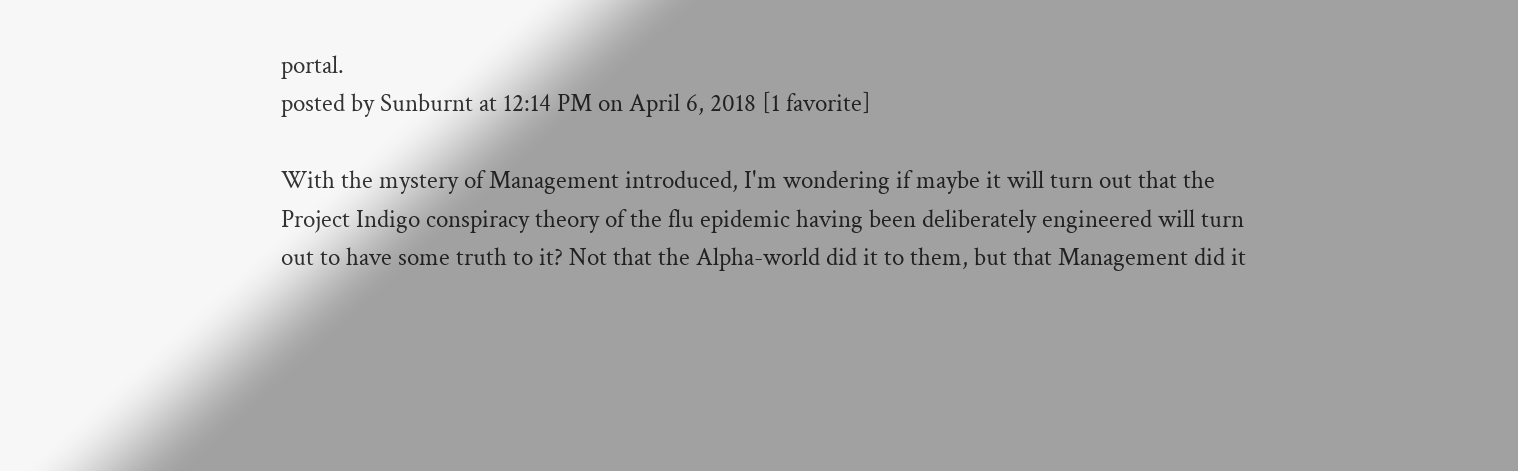portal.
posted by Sunburnt at 12:14 PM on April 6, 2018 [1 favorite]

With the mystery of Management introduced, I'm wondering if maybe it will turn out that the Project Indigo conspiracy theory of the flu epidemic having been deliberately engineered will turn out to have some truth to it? Not that the Alpha-world did it to them, but that Management did it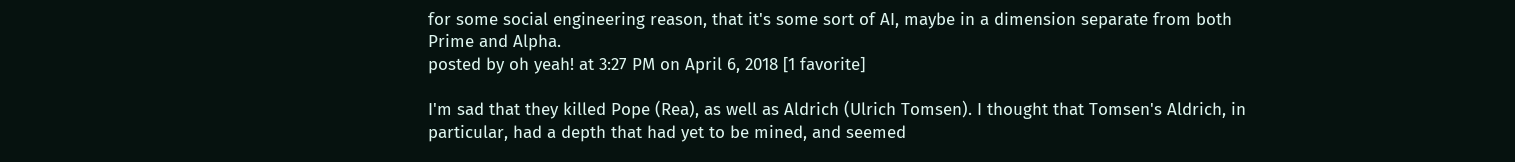for some social engineering reason, that it's some sort of AI, maybe in a dimension separate from both Prime and Alpha.
posted by oh yeah! at 3:27 PM on April 6, 2018 [1 favorite]

I'm sad that they killed Pope (Rea), as well as Aldrich (Ulrich Tomsen). I thought that Tomsen's Aldrich, in particular, had a depth that had yet to be mined, and seemed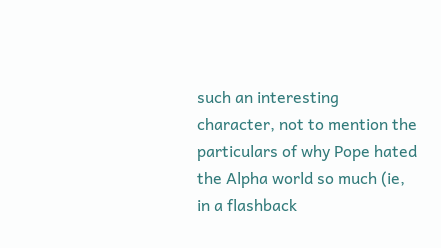such an interesting character, not to mention the particulars of why Pope hated the Alpha world so much (ie, in a flashback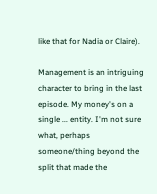like that for Nadia or Claire).

Management is an intriguing character to bring in the last episode. My money's on a single ... entity. I'm not sure what, perhaps someone/thing beyond the split that made the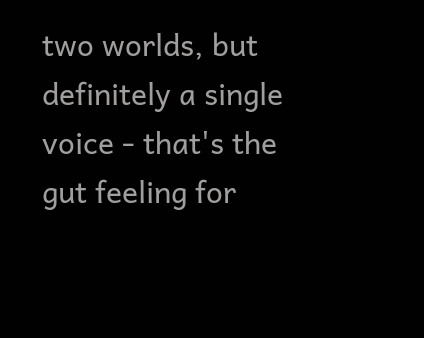two worlds, but definitely a single voice - that's the gut feeling for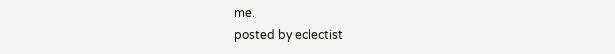me.
posted by eclectist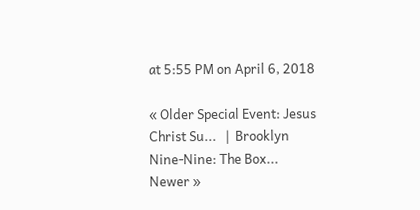at 5:55 PM on April 6, 2018

« Older Special Event: Jesus Christ Su...   |  Brooklyn Nine-Nine: The Box... Newer »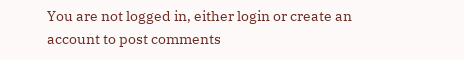You are not logged in, either login or create an account to post comments